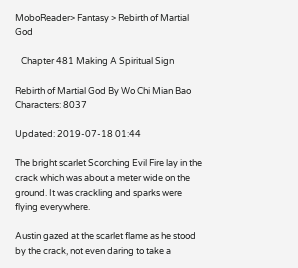MoboReader> Fantasy > Rebirth of Martial God

   Chapter 481 Making A Spiritual Sign

Rebirth of Martial God By Wo Chi Mian Bao Characters: 8037

Updated: 2019-07-18 01:44

The bright scarlet Scorching Evil Fire lay in the crack which was about a meter wide on the ground. It was crackling and sparks were flying everywhere.

Austin gazed at the scarlet flame as he stood by the crack, not even daring to take a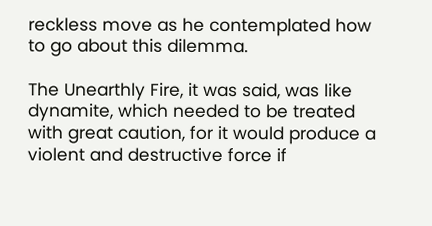reckless move as he contemplated how to go about this dilemma.

The Unearthly Fire, it was said, was like dynamite, which needed to be treated with great caution, for it would produce a violent and destructive force if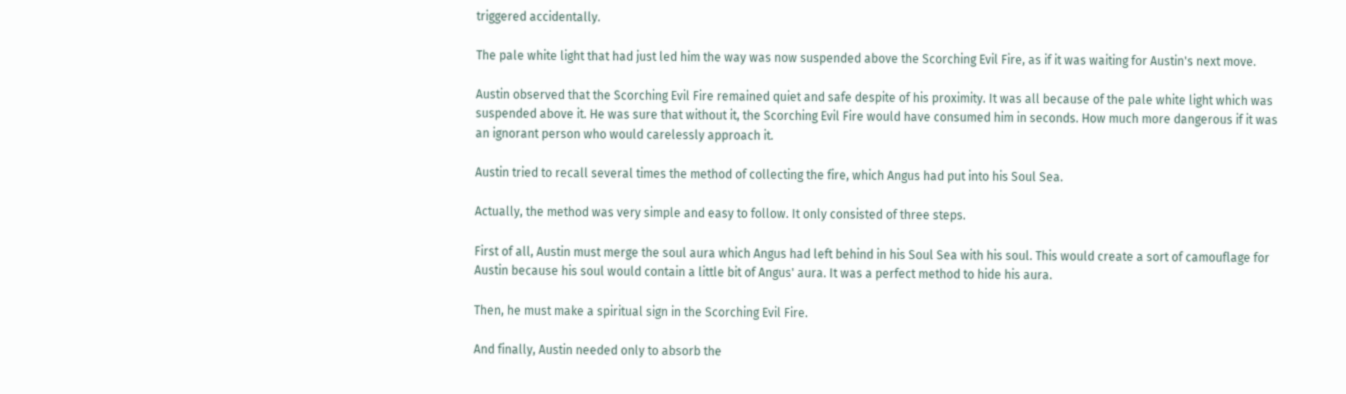triggered accidentally.

The pale white light that had just led him the way was now suspended above the Scorching Evil Fire, as if it was waiting for Austin's next move.

Austin observed that the Scorching Evil Fire remained quiet and safe despite of his proximity. It was all because of the pale white light which was suspended above it. He was sure that without it, the Scorching Evil Fire would have consumed him in seconds. How much more dangerous if it was an ignorant person who would carelessly approach it.

Austin tried to recall several times the method of collecting the fire, which Angus had put into his Soul Sea.

Actually, the method was very simple and easy to follow. It only consisted of three steps.

First of all, Austin must merge the soul aura which Angus had left behind in his Soul Sea with his soul. This would create a sort of camouflage for Austin because his soul would contain a little bit of Angus' aura. It was a perfect method to hide his aura.

Then, he must make a spiritual sign in the Scorching Evil Fire.

And finally, Austin needed only to absorb the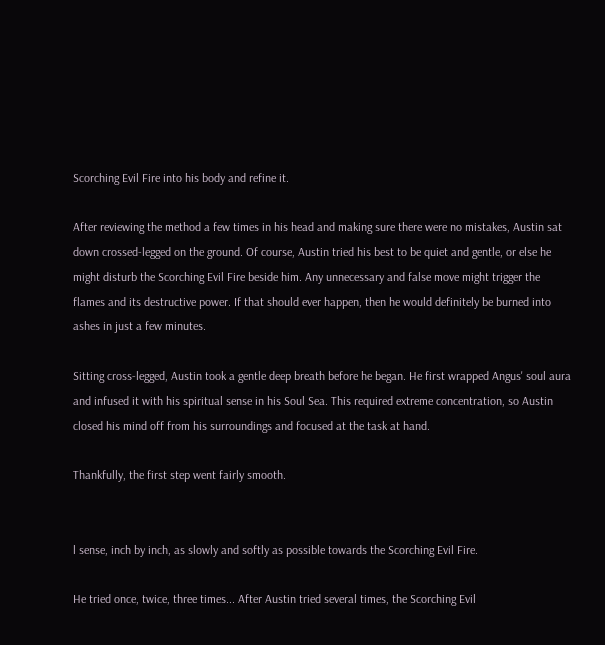Scorching Evil Fire into his body and refine it.

After reviewing the method a few times in his head and making sure there were no mistakes, Austin sat down crossed-legged on the ground. Of course, Austin tried his best to be quiet and gentle, or else he might disturb the Scorching Evil Fire beside him. Any unnecessary and false move might trigger the flames and its destructive power. If that should ever happen, then he would definitely be burned into ashes in just a few minutes.

Sitting cross-legged, Austin took a gentle deep breath before he began. He first wrapped Angus' soul aura and infused it with his spiritual sense in his Soul Sea. This required extreme concentration, so Austin closed his mind off from his surroundings and focused at the task at hand.

Thankfully, the first step went fairly smooth.


l sense, inch by inch, as slowly and softly as possible towards the Scorching Evil Fire.

He tried once, twice, three times... After Austin tried several times, the Scorching Evil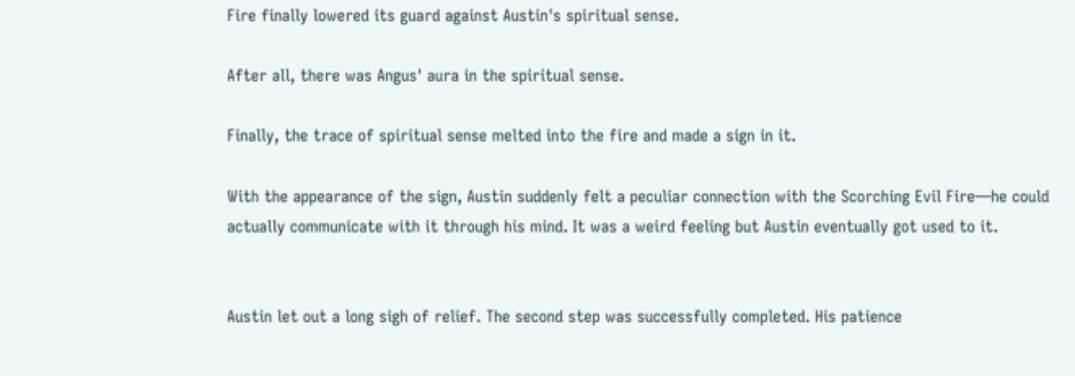Fire finally lowered its guard against Austin's spiritual sense.

After all, there was Angus' aura in the spiritual sense.

Finally, the trace of spiritual sense melted into the fire and made a sign in it.

With the appearance of the sign, Austin suddenly felt a peculiar connection with the Scorching Evil Fire—he could actually communicate with it through his mind. It was a weird feeling but Austin eventually got used to it.


Austin let out a long sigh of relief. The second step was successfully completed. His patience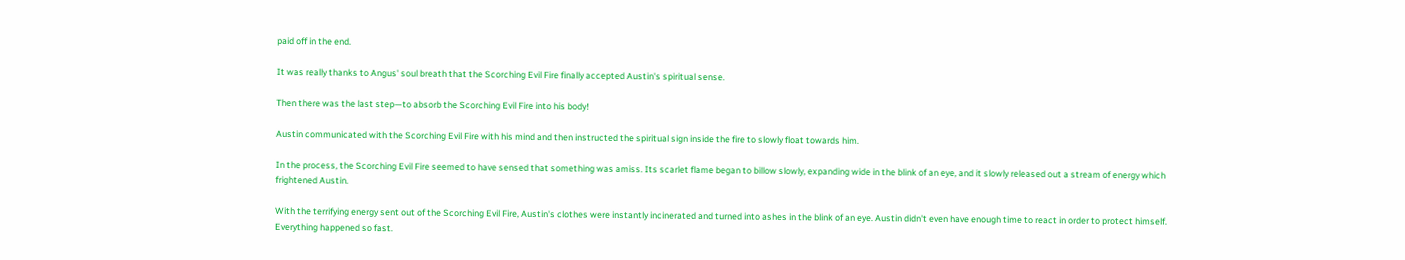paid off in the end.

It was really thanks to Angus' soul breath that the Scorching Evil Fire finally accepted Austin's spiritual sense.

Then there was the last step—to absorb the Scorching Evil Fire into his body!

Austin communicated with the Scorching Evil Fire with his mind and then instructed the spiritual sign inside the fire to slowly float towards him.

In the process, the Scorching Evil Fire seemed to have sensed that something was amiss. Its scarlet flame began to billow slowly, expanding wide in the blink of an eye, and it slowly released out a stream of energy which frightened Austin.

With the terrifying energy sent out of the Scorching Evil Fire, Austin's clothes were instantly incinerated and turned into ashes in the blink of an eye. Austin didn't even have enough time to react in order to protect himself. Everything happened so fast.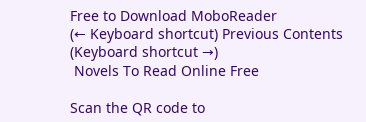Free to Download MoboReader
(← Keyboard shortcut) Previous Contents (Keyboard shortcut →)
 Novels To Read Online Free

Scan the QR code to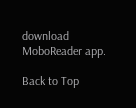download MoboReader app.

Back to Top